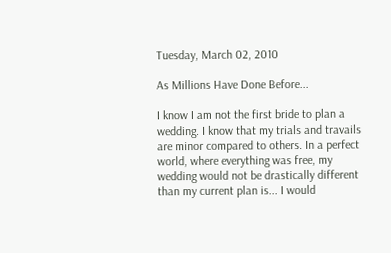Tuesday, March 02, 2010

As Millions Have Done Before...

I know I am not the first bride to plan a wedding. I know that my trials and travails are minor compared to others. In a perfect world, where everything was free, my wedding would not be drastically different than my current plan is... I would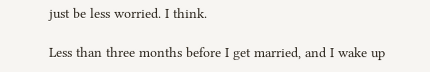just be less worried. I think.

Less than three months before I get married, and I wake up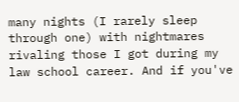many nights (I rarely sleep through one) with nightmares rivaling those I got during my law school career. And if you've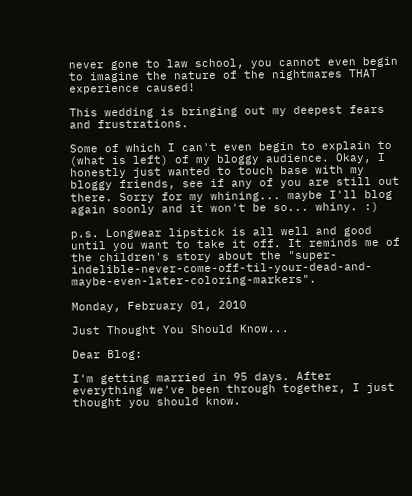never gone to law school, you cannot even begin to imagine the nature of the nightmares THAT experience caused!

This wedding is bringing out my deepest fears and frustrations.

Some of which I can't even begin to explain to (what is left) of my bloggy audience. Okay, I honestly just wanted to touch base with my bloggy friends, see if any of you are still out there. Sorry for my whining... maybe I'll blog again soonly and it won't be so... whiny. :)

p.s. Longwear lipstick is all well and good until you want to take it off. It reminds me of the children's story about the "super-indelible-never-come-off-til-your-dead-and-maybe-even-later-coloring-markers".

Monday, February 01, 2010

Just Thought You Should Know...

Dear Blog:

I'm getting married in 95 days. After everything we've been through together, I just thought you should know.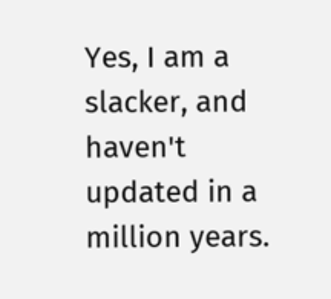Yes, I am a slacker, and haven't updated in a million years.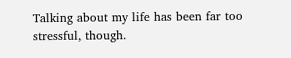Talking about my life has been far too stressful, though.